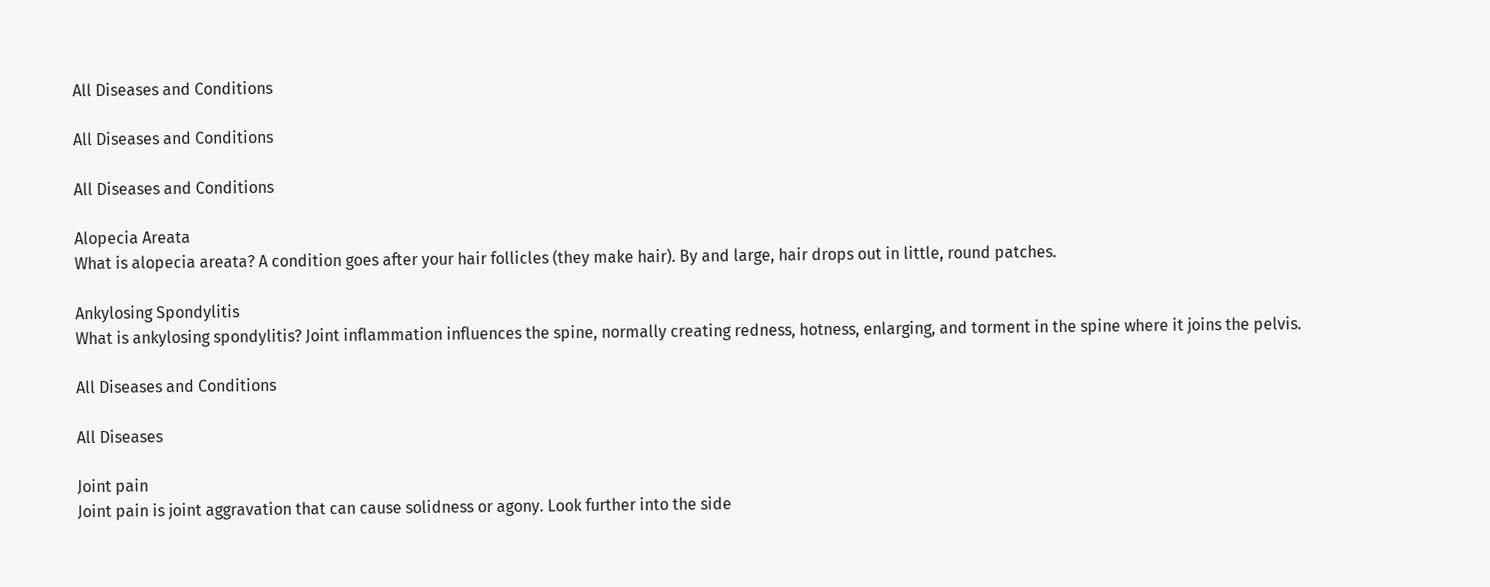All Diseases and Conditions

All Diseases and Conditions

All Diseases and Conditions

Alopecia Areata
What is alopecia areata? A condition goes after your hair follicles (they make hair). By and large, hair drops out in little, round patches.

Ankylosing Spondylitis
What is ankylosing spondylitis? Joint inflammation influences the spine, normally creating redness, hotness, enlarging, and torment in the spine where it joins the pelvis.

All Diseases and Conditions

All Diseases

Joint pain
Joint pain is joint aggravation that can cause solidness or agony. Look further into the side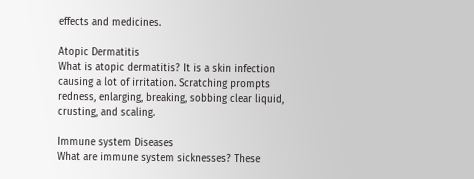effects and medicines.

Atopic Dermatitis
What is atopic dermatitis? It is a skin infection causing a lot of irritation. Scratching prompts redness, enlarging, breaking, sobbing clear liquid, crusting, and scaling.

Immune system Diseases
What are immune system sicknesses? These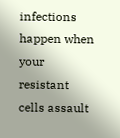infections happen when your resistant cells assault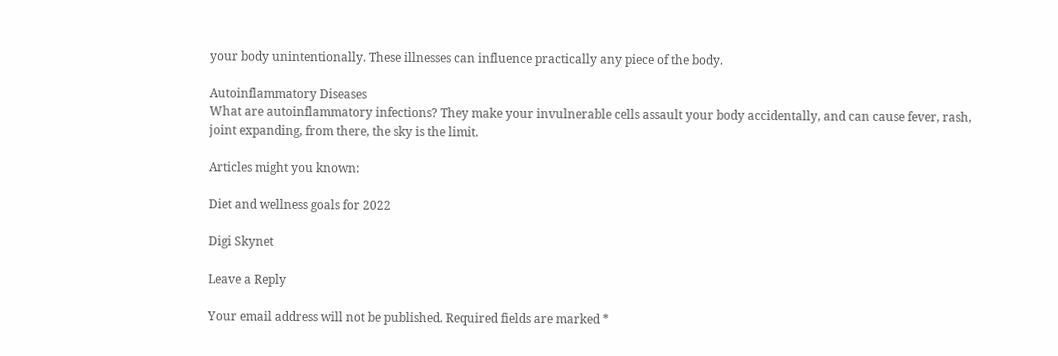your body unintentionally. These illnesses can influence practically any piece of the body.

Autoinflammatory Diseases
What are autoinflammatory infections? They make your invulnerable cells assault your body accidentally, and can cause fever, rash, joint expanding, from there, the sky is the limit.

Articles might you known:

Diet and wellness goals for 2022

Digi Skynet

Leave a Reply

Your email address will not be published. Required fields are marked *